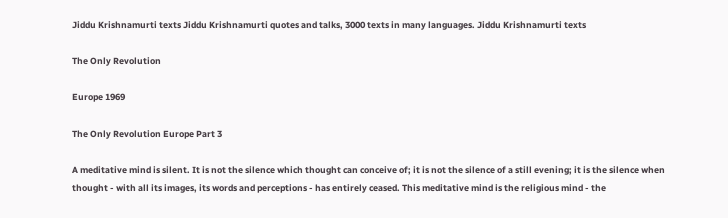Jiddu Krishnamurti texts Jiddu Krishnamurti quotes and talks, 3000 texts in many languages. Jiddu Krishnamurti texts

The Only Revolution

Europe 1969

The Only Revolution Europe Part 3

A meditative mind is silent. It is not the silence which thought can conceive of; it is not the silence of a still evening; it is the silence when thought - with all its images, its words and perceptions - has entirely ceased. This meditative mind is the religious mind - the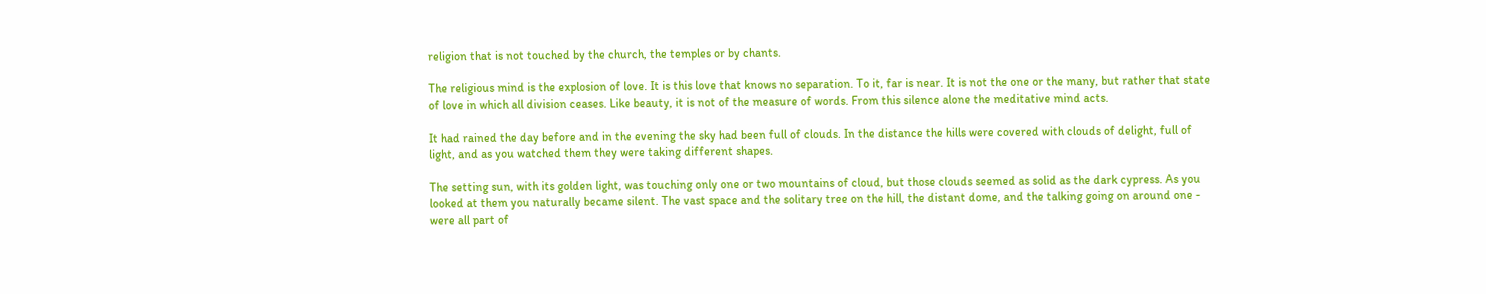religion that is not touched by the church, the temples or by chants.

The religious mind is the explosion of love. It is this love that knows no separation. To it, far is near. It is not the one or the many, but rather that state of love in which all division ceases. Like beauty, it is not of the measure of words. From this silence alone the meditative mind acts.

It had rained the day before and in the evening the sky had been full of clouds. In the distance the hills were covered with clouds of delight, full of light, and as you watched them they were taking different shapes.

The setting sun, with its golden light, was touching only one or two mountains of cloud, but those clouds seemed as solid as the dark cypress. As you looked at them you naturally became silent. The vast space and the solitary tree on the hill, the distant dome, and the talking going on around one - were all part of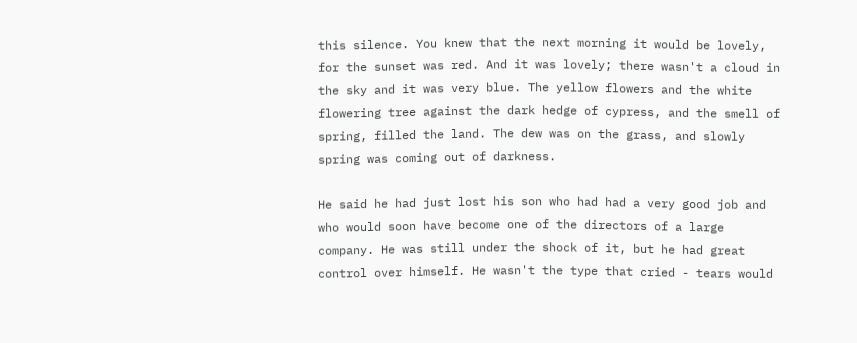this silence. You knew that the next morning it would be lovely, for the sunset was red. And it was lovely; there wasn't a cloud in the sky and it was very blue. The yellow flowers and the white flowering tree against the dark hedge of cypress, and the smell of spring, filled the land. The dew was on the grass, and slowly spring was coming out of darkness.

He said he had just lost his son who had had a very good job and who would soon have become one of the directors of a large company. He was still under the shock of it, but he had great control over himself. He wasn't the type that cried - tears would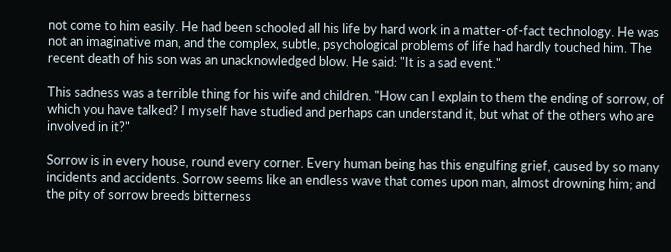not come to him easily. He had been schooled all his life by hard work in a matter-of-fact technology. He was not an imaginative man, and the complex, subtle, psychological problems of life had hardly touched him. The recent death of his son was an unacknowledged blow. He said: "It is a sad event."

This sadness was a terrible thing for his wife and children. "How can I explain to them the ending of sorrow, of which you have talked? I myself have studied and perhaps can understand it, but what of the others who are involved in it?"

Sorrow is in every house, round every corner. Every human being has this engulfing grief, caused by so many incidents and accidents. Sorrow seems like an endless wave that comes upon man, almost drowning him; and the pity of sorrow breeds bitterness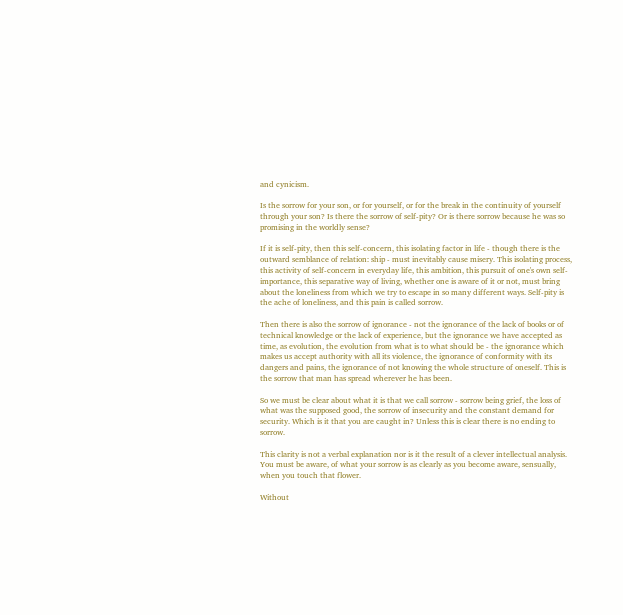and cynicism.

Is the sorrow for your son, or for yourself, or for the break in the continuity of yourself through your son? Is there the sorrow of self-pity? Or is there sorrow because he was so promising in the worldly sense?

If it is self-pity, then this self-concern, this isolating factor in life - though there is the outward semblance of relation: ship - must inevitably cause misery. This isolating process, this activity of self-concern in everyday life, this ambition, this pursuit of one's own self-importance, this separative way of living, whether one is aware of it or not, must bring about the loneliness from which we try to escape in so many different ways. Self-pity is the ache of loneliness, and this pain is called sorrow.

Then there is also the sorrow of ignorance - not the ignorance of the lack of books or of technical knowledge or the lack of experience, but the ignorance we have accepted as time, as evolution, the evolution from what is to what should be - the ignorance which makes us accept authority with all its violence, the ignorance of conformity with its dangers and pains, the ignorance of not knowing the whole structure of oneself. This is the sorrow that man has spread wherever he has been.

So we must be clear about what it is that we call sorrow - sorrow being grief, the loss of what was the supposed good, the sorrow of insecurity and the constant demand for security. Which is it that you are caught in? Unless this is clear there is no ending to sorrow.

This clarity is not a verbal explanation nor is it the result of a clever intellectual analysis. You must be aware, of what your sorrow is as clearly as you become aware, sensually, when you touch that flower.

Without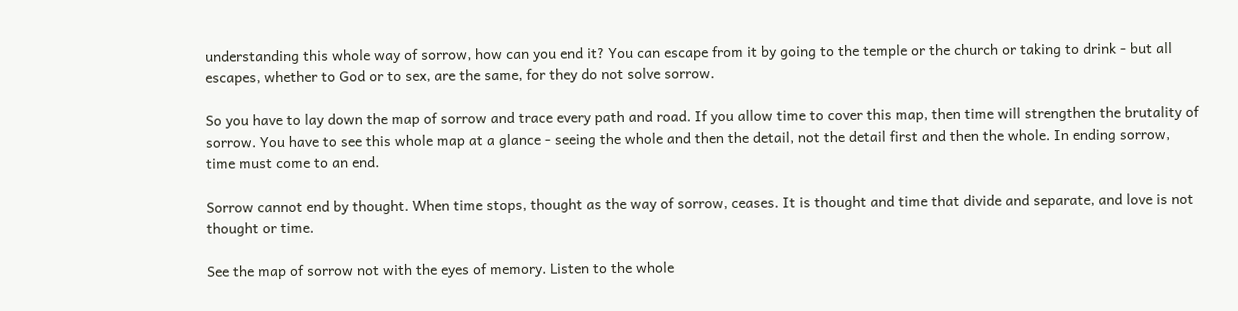understanding this whole way of sorrow, how can you end it? You can escape from it by going to the temple or the church or taking to drink - but all escapes, whether to God or to sex, are the same, for they do not solve sorrow.

So you have to lay down the map of sorrow and trace every path and road. If you allow time to cover this map, then time will strengthen the brutality of sorrow. You have to see this whole map at a glance - seeing the whole and then the detail, not the detail first and then the whole. In ending sorrow, time must come to an end.

Sorrow cannot end by thought. When time stops, thought as the way of sorrow, ceases. It is thought and time that divide and separate, and love is not thought or time.

See the map of sorrow not with the eyes of memory. Listen to the whole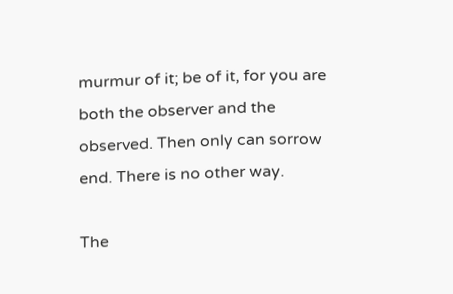murmur of it; be of it, for you are both the observer and the observed. Then only can sorrow end. There is no other way.

The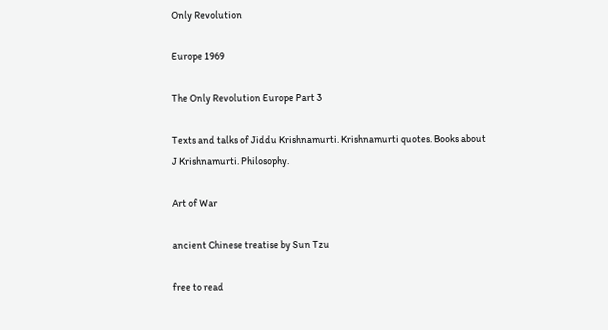Only Revolution

Europe 1969

The Only Revolution Europe Part 3

Texts and talks of Jiddu Krishnamurti. Krishnamurti quotes. Books about
J Krishnamurti. Philosophy.

Art of War

ancient Chinese treatise by Sun Tzu

free to read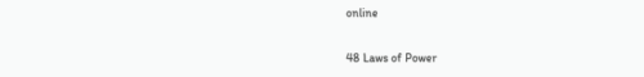online

48 Laws of Power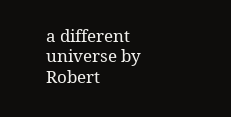a different universe by Robert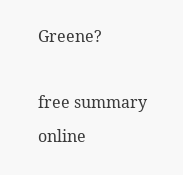Greene?

free summary online